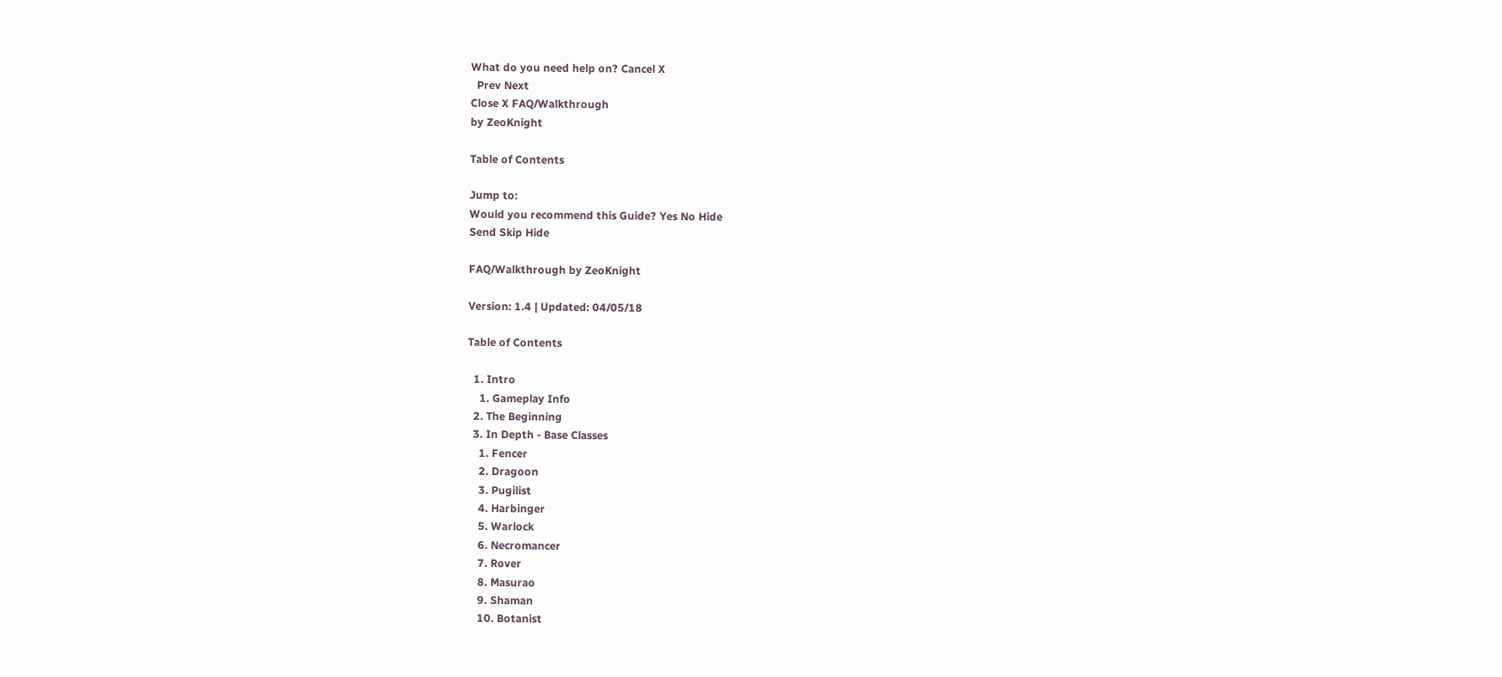What do you need help on? Cancel X
  Prev Next
Close X FAQ/Walkthrough
by ZeoKnight

Table of Contents

Jump to:
Would you recommend this Guide? Yes No Hide
Send Skip Hide

FAQ/Walkthrough by ZeoKnight

Version: 1.4 | Updated: 04/05/18

Table of Contents

  1. Intro
    1. Gameplay Info
  2. The Beginning
  3. In Depth - Base Classes
    1. Fencer
    2. Dragoon
    3. Pugilist
    4. Harbinger
    5. Warlock
    6. Necromancer
    7. Rover
    8. Masurao
    9. Shaman
    10. Botanist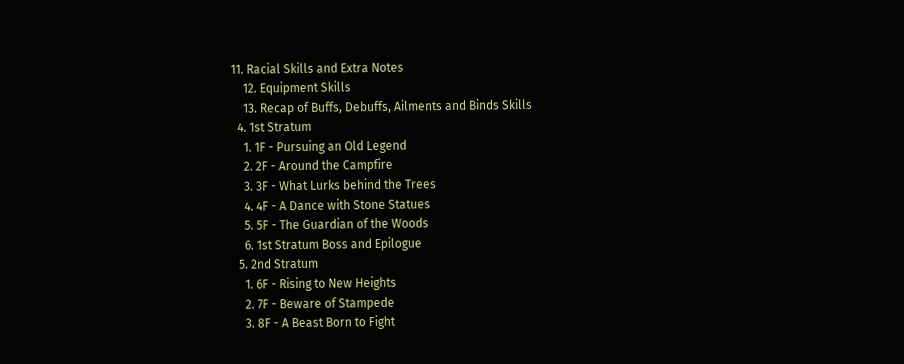11. Racial Skills and Extra Notes
    12. Equipment Skills
    13. Recap of Buffs, Debuffs, Ailments and Binds Skills
  4. 1st Stratum
    1. 1F - Pursuing an Old Legend
    2. 2F - Around the Campfire
    3. 3F - What Lurks behind the Trees
    4. 4F - A Dance with Stone Statues
    5. 5F - The Guardian of the Woods
    6. 1st Stratum Boss and Epilogue
  5. 2nd Stratum
    1. 6F - Rising to New Heights
    2. 7F - Beware of Stampede
    3. 8F - A Beast Born to Fight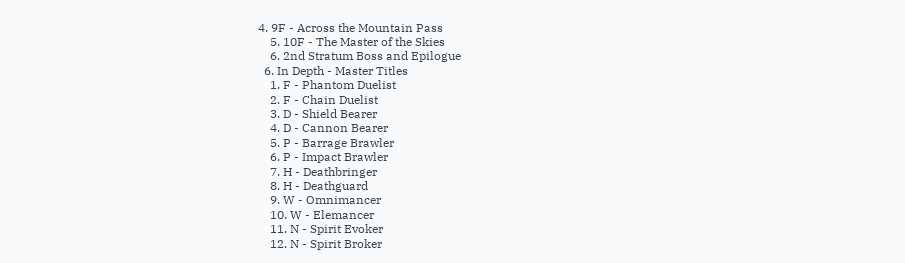4. 9F - Across the Mountain Pass
    5. 10F - The Master of the Skies
    6. 2nd Stratum Boss and Epilogue
  6. In Depth - Master Titles
    1. F - Phantom Duelist
    2. F - Chain Duelist
    3. D - Shield Bearer
    4. D - Cannon Bearer
    5. P - Barrage Brawler
    6. P - Impact Brawler
    7. H - Deathbringer
    8. H - Deathguard
    9. W - Omnimancer
    10. W - Elemancer
    11. N - Spirit Evoker
    12. N - Spirit Broker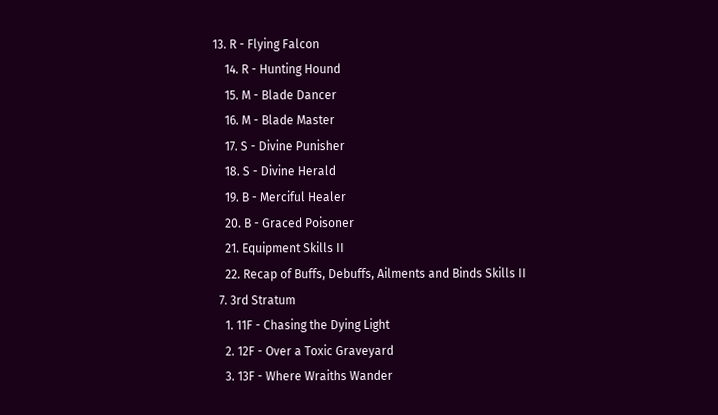13. R - Flying Falcon
    14. R - Hunting Hound
    15. M - Blade Dancer
    16. M - Blade Master
    17. S - Divine Punisher
    18. S - Divine Herald
    19. B - Merciful Healer
    20. B - Graced Poisoner
    21. Equipment Skills II
    22. Recap of Buffs, Debuffs, Ailments and Binds Skills II
  7. 3rd Stratum
    1. 11F - Chasing the Dying Light
    2. 12F - Over a Toxic Graveyard
    3. 13F - Where Wraiths Wander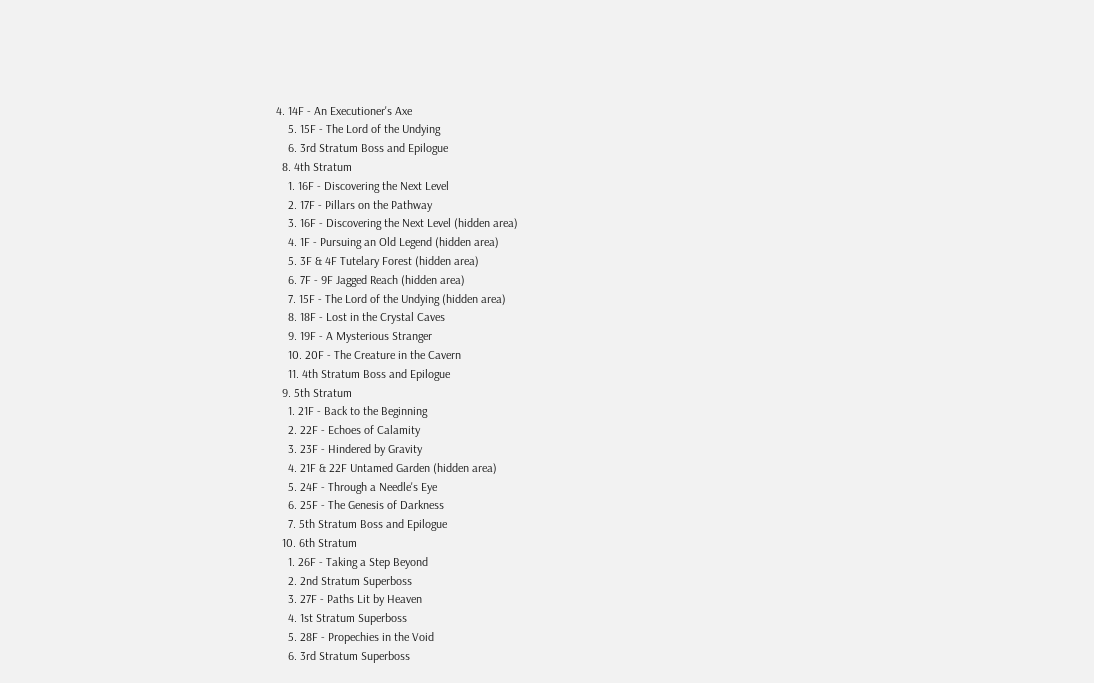4. 14F - An Executioner's Axe
    5. 15F - The Lord of the Undying
    6. 3rd Stratum Boss and Epilogue
  8. 4th Stratum
    1. 16F - Discovering the Next Level
    2. 17F - Pillars on the Pathway
    3. 16F - Discovering the Next Level (hidden area)
    4. 1F - Pursuing an Old Legend (hidden area)
    5. 3F & 4F Tutelary Forest (hidden area)
    6. 7F - 9F Jagged Reach (hidden area)
    7. 15F - The Lord of the Undying (hidden area)
    8. 18F - Lost in the Crystal Caves
    9. 19F - A Mysterious Stranger
    10. 20F - The Creature in the Cavern
    11. 4th Stratum Boss and Epilogue
  9. 5th Stratum
    1. 21F - Back to the Beginning
    2. 22F - Echoes of Calamity
    3. 23F - Hindered by Gravity
    4. 21F & 22F Untamed Garden (hidden area)
    5. 24F - Through a Needle's Eye
    6. 25F - The Genesis of Darkness
    7. 5th Stratum Boss and Epilogue
  10. 6th Stratum
    1. 26F - Taking a Step Beyond
    2. 2nd Stratum Superboss
    3. 27F - Paths Lit by Heaven
    4. 1st Stratum Superboss
    5. 28F - Propechies in the Void
    6. 3rd Stratum Superboss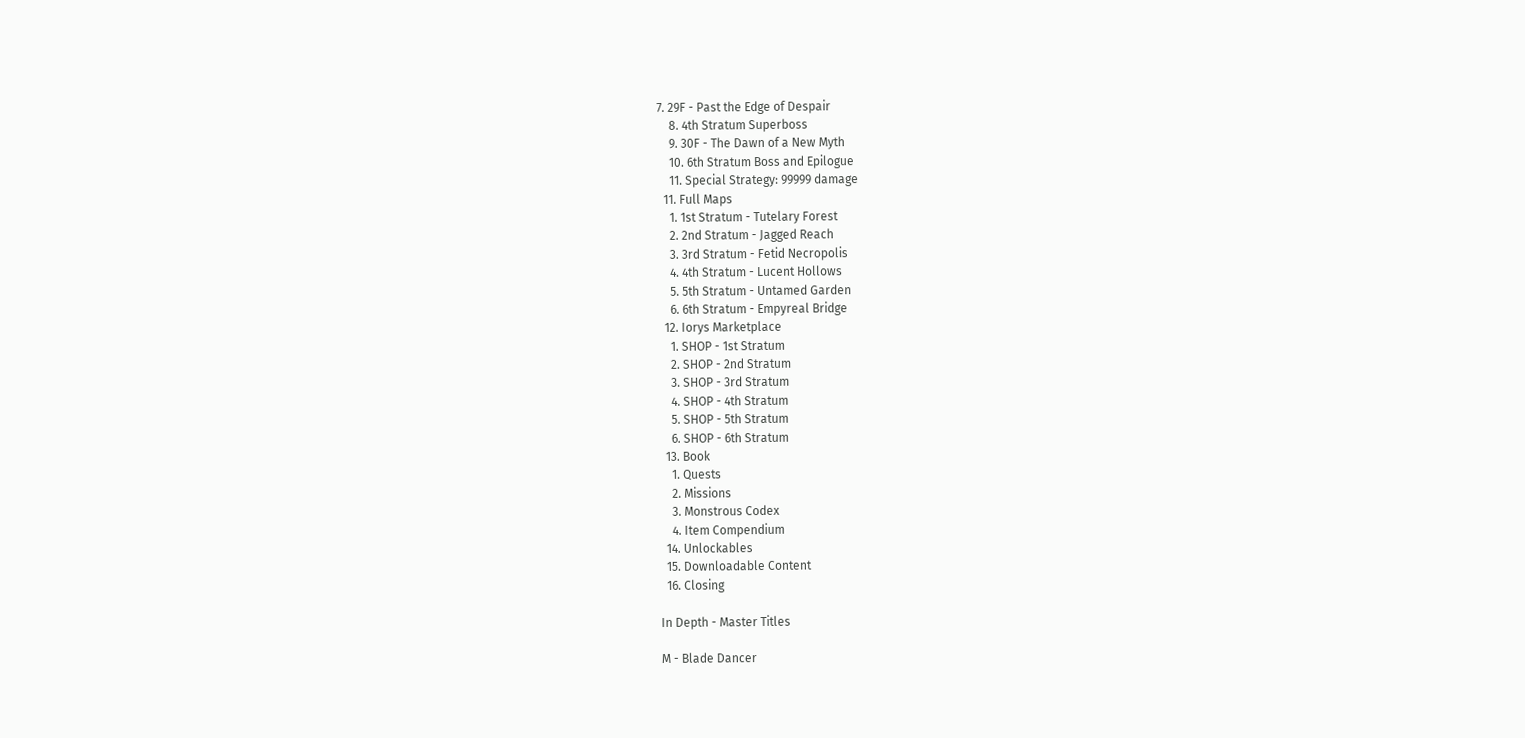7. 29F - Past the Edge of Despair
    8. 4th Stratum Superboss
    9. 30F - The Dawn of a New Myth
    10. 6th Stratum Boss and Epilogue
    11. Special Strategy: 99999 damage
  11. Full Maps
    1. 1st Stratum - Tutelary Forest
    2. 2nd Stratum - Jagged Reach
    3. 3rd Stratum - Fetid Necropolis
    4. 4th Stratum - Lucent Hollows
    5. 5th Stratum - Untamed Garden
    6. 6th Stratum - Empyreal Bridge
  12. Iorys Marketplace
    1. SHOP - 1st Stratum
    2. SHOP - 2nd Stratum
    3. SHOP - 3rd Stratum
    4. SHOP - 4th Stratum
    5. SHOP - 5th Stratum
    6. SHOP - 6th Stratum
  13. Book
    1. Quests
    2. Missions
    3. Monstrous Codex
    4. Item Compendium
  14. Unlockables
  15. Downloadable Content
  16. Closing

In Depth - Master Titles

M - Blade Dancer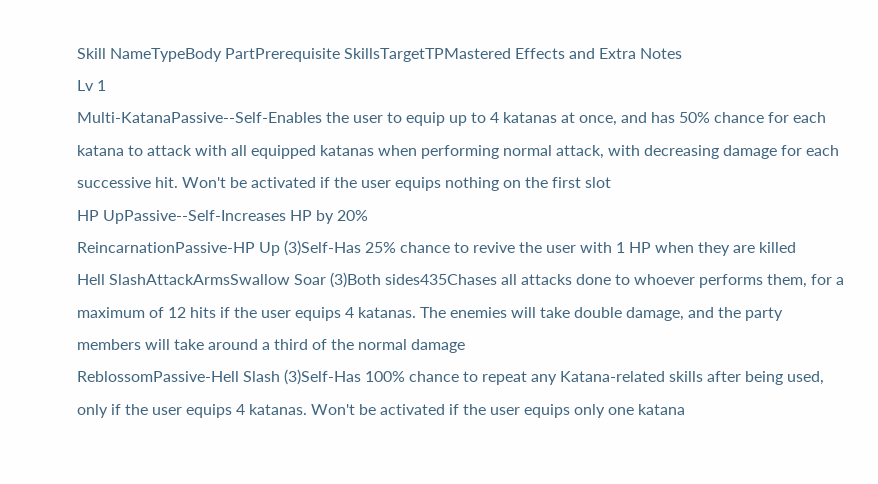Skill NameTypeBody PartPrerequisite SkillsTargetTPMastered Effects and Extra Notes
Lv 1
Multi-KatanaPassive--Self-Enables the user to equip up to 4 katanas at once, and has 50% chance for each katana to attack with all equipped katanas when performing normal attack, with decreasing damage for each successive hit. Won't be activated if the user equips nothing on the first slot
HP UpPassive--Self-Increases HP by 20%
ReincarnationPassive-HP Up (3)Self-Has 25% chance to revive the user with 1 HP when they are killed
Hell SlashAttackArmsSwallow Soar (3)Both sides435Chases all attacks done to whoever performs them, for a maximum of 12 hits if the user equips 4 katanas. The enemies will take double damage, and the party members will take around a third of the normal damage
ReblossomPassive-Hell Slash (3)Self-Has 100% chance to repeat any Katana-related skills after being used, only if the user equips 4 katanas. Won't be activated if the user equips only one katana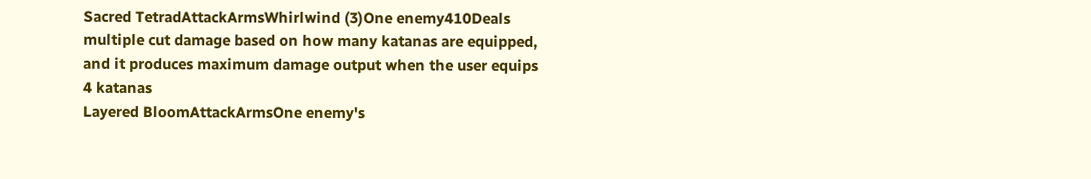Sacred TetradAttackArmsWhirlwind (3)One enemy410Deals multiple cut damage based on how many katanas are equipped, and it produces maximum damage output when the user equips 4 katanas
Layered BloomAttackArmsOne enemy's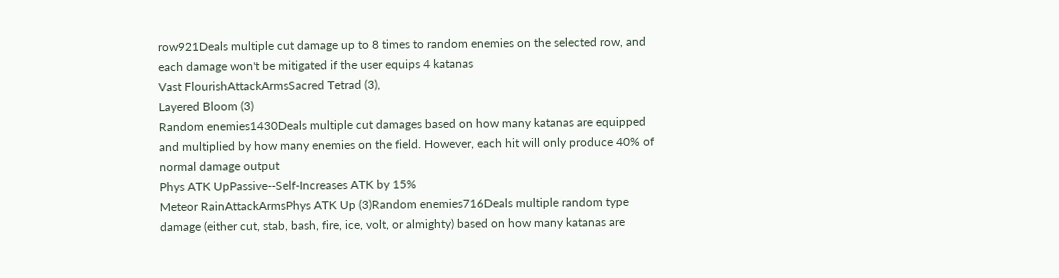row921Deals multiple cut damage up to 8 times to random enemies on the selected row, and each damage won't be mitigated if the user equips 4 katanas
Vast FlourishAttackArmsSacred Tetrad (3),
Layered Bloom (3)
Random enemies1430Deals multiple cut damages based on how many katanas are equipped and multiplied by how many enemies on the field. However, each hit will only produce 40% of normal damage output
Phys ATK UpPassive--Self-Increases ATK by 15%
Meteor RainAttackArmsPhys ATK Up (3)Random enemies716Deals multiple random type damage (either cut, stab, bash, fire, ice, volt, or almighty) based on how many katanas are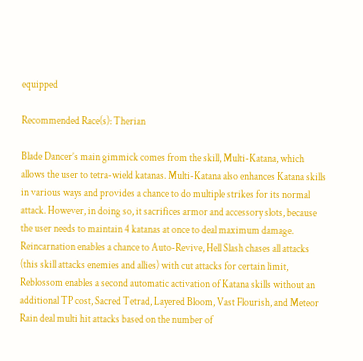equipped

Recommended Race(s): Therian

Blade Dancer’s main gimmick comes from the skill, Multi-Katana, which allows the user to tetra-wield katanas. Multi-Katana also enhances Katana skills in various ways and provides a chance to do multiple strikes for its normal attack. However, in doing so, it sacrifices armor and accessory slots, because the user needs to maintain 4 katanas at once to deal maximum damage. Reincarnation enables a chance to Auto-Revive, Hell Slash chases all attacks (this skill attacks enemies and allies) with cut attacks for certain limit, Reblossom enables a second automatic activation of Katana skills without an additional TP cost, Sacred Tetrad, Layered Bloom, Vast Flourish, and Meteor Rain deal multi hit attacks based on the number of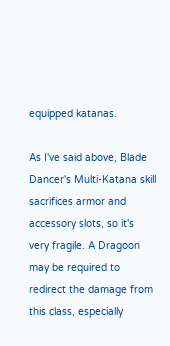equipped katanas.

As I've said above, Blade Dancer's Multi-Katana skill sacrifices armor and accessory slots, so it's very fragile. A Dragoon may be required to redirect the damage from this class, especially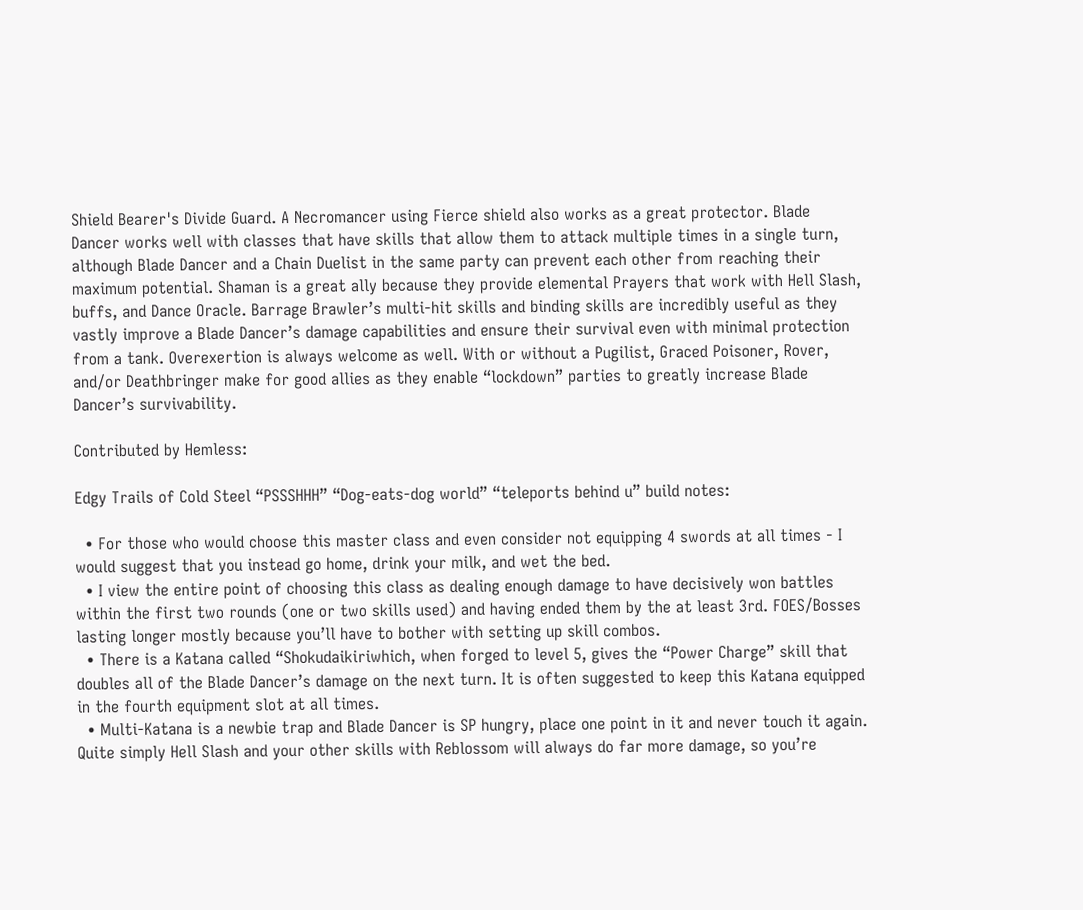Shield Bearer's Divide Guard. A Necromancer using Fierce shield also works as a great protector. Blade Dancer works well with classes that have skills that allow them to attack multiple times in a single turn, although Blade Dancer and a Chain Duelist in the same party can prevent each other from reaching their maximum potential. Shaman is a great ally because they provide elemental Prayers that work with Hell Slash, buffs, and Dance Oracle. Barrage Brawler’s multi-hit skills and binding skills are incredibly useful as they vastly improve a Blade Dancer’s damage capabilities and ensure their survival even with minimal protection from a tank. Overexertion is always welcome as well. With or without a Pugilist, Graced Poisoner, Rover, and/or Deathbringer make for good allies as they enable “lockdown” parties to greatly increase Blade Dancer’s survivability.

Contributed by Hemless:

Edgy Trails of Cold Steel “PSSSHHH” “Dog-eats-dog world” “teleports behind u” build notes:

  • For those who would choose this master class and even consider not equipping 4 swords at all times - I would suggest that you instead go home, drink your milk, and wet the bed.
  • I view the entire point of choosing this class as dealing enough damage to have decisively won battles within the first two rounds (one or two skills used) and having ended them by the at least 3rd. FOES/Bosses lasting longer mostly because you’ll have to bother with setting up skill combos.
  • There is a Katana called “Shokudaikiriwhich, when forged to level 5, gives the “Power Charge” skill that doubles all of the Blade Dancer’s damage on the next turn. It is often suggested to keep this Katana equipped in the fourth equipment slot at all times.
  • Multi-Katana is a newbie trap and Blade Dancer is SP hungry, place one point in it and never touch it again. Quite simply Hell Slash and your other skills with Reblossom will always do far more damage, so you’re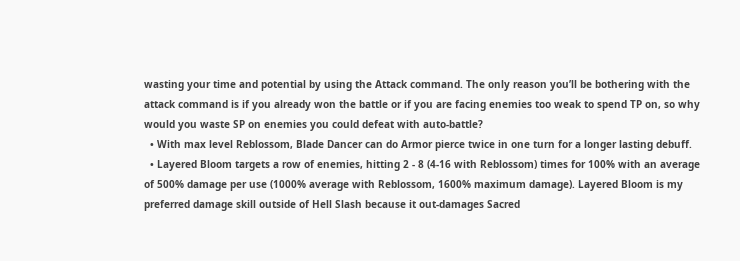wasting your time and potential by using the Attack command. The only reason you’ll be bothering with the attack command is if you already won the battle or if you are facing enemies too weak to spend TP on, so why would you waste SP on enemies you could defeat with auto-battle?
  • With max level Reblossom, Blade Dancer can do Armor pierce twice in one turn for a longer lasting debuff.
  • Layered Bloom targets a row of enemies, hitting 2 - 8 (4-16 with Reblossom) times for 100% with an average of 500% damage per use (1000% average with Reblossom, 1600% maximum damage). Layered Bloom is my preferred damage skill outside of Hell Slash because it out-damages Sacred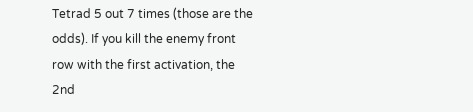Tetrad 5 out 7 times (those are the odds). If you kill the enemy front row with the first activation, the 2nd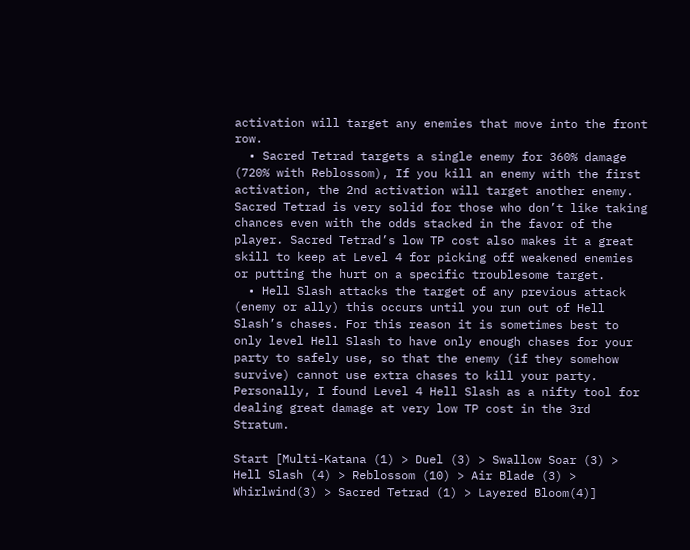activation will target any enemies that move into the front row.
  • Sacred Tetrad targets a single enemy for 360% damage (720% with Reblossom), If you kill an enemy with the first activation, the 2nd activation will target another enemy. Sacred Tetrad is very solid for those who don’t like taking chances even with the odds stacked in the favor of the player. Sacred Tetrad’s low TP cost also makes it a great skill to keep at Level 4 for picking off weakened enemies or putting the hurt on a specific troublesome target.
  • Hell Slash attacks the target of any previous attack (enemy or ally) this occurs until you run out of Hell Slash’s chases. For this reason it is sometimes best to only level Hell Slash to have only enough chases for your party to safely use, so that the enemy (if they somehow survive) cannot use extra chases to kill your party. Personally, I found Level 4 Hell Slash as a nifty tool for dealing great damage at very low TP cost in the 3rd Stratum.

Start [Multi-Katana (1) > Duel (3) > Swallow Soar (3) > Hell Slash (4) > Reblossom (10) > Air Blade (3) > Whirlwind(3) > Sacred Tetrad (1) > Layered Bloom(4)]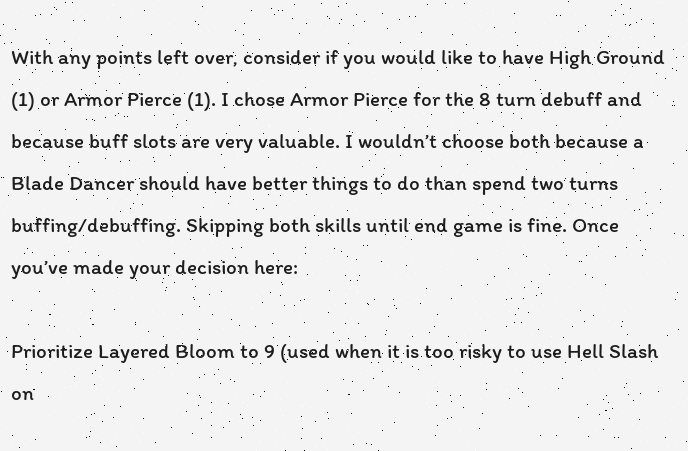With any points left over, consider if you would like to have High Ground (1) or Armor Pierce (1). I chose Armor Pierce for the 8 turn debuff and because buff slots are very valuable. I wouldn’t choose both because a Blade Dancer should have better things to do than spend two turns buffing/debuffing. Skipping both skills until end game is fine. Once you’ve made your decision here:

Prioritize Layered Bloom to 9 (used when it is too risky to use Hell Slash on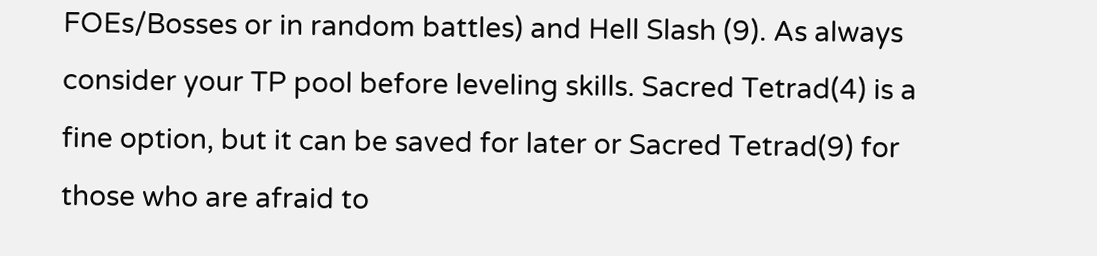FOEs/Bosses or in random battles) and Hell Slash (9). As always consider your TP pool before leveling skills. Sacred Tetrad(4) is a fine option, but it can be saved for later or Sacred Tetrad(9) for those who are afraid to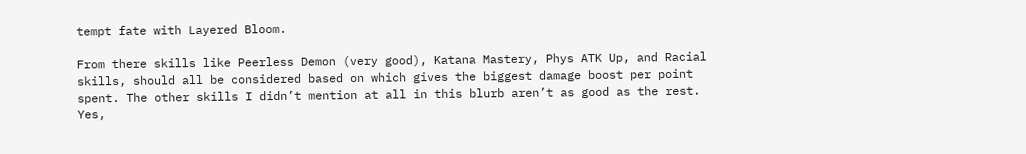tempt fate with Layered Bloom.

From there skills like Peerless Demon (very good), Katana Mastery, Phys ATK Up, and Racial skills, should all be considered based on which gives the biggest damage boost per point spent. The other skills I didn’t mention at all in this blurb aren’t as good as the rest. Yes,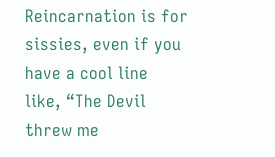Reincarnation is for sissies, even if you have a cool line like, “The Devil threw me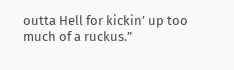outta Hell for kickin’ up too much of a ruckus.”